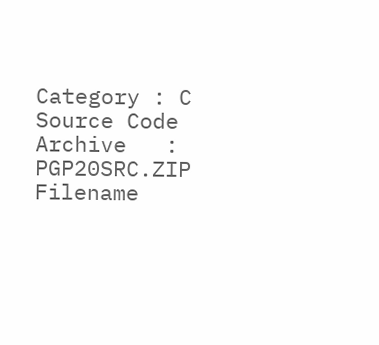Category : C Source Code
Archive   : PGP20SRC.ZIP
Filename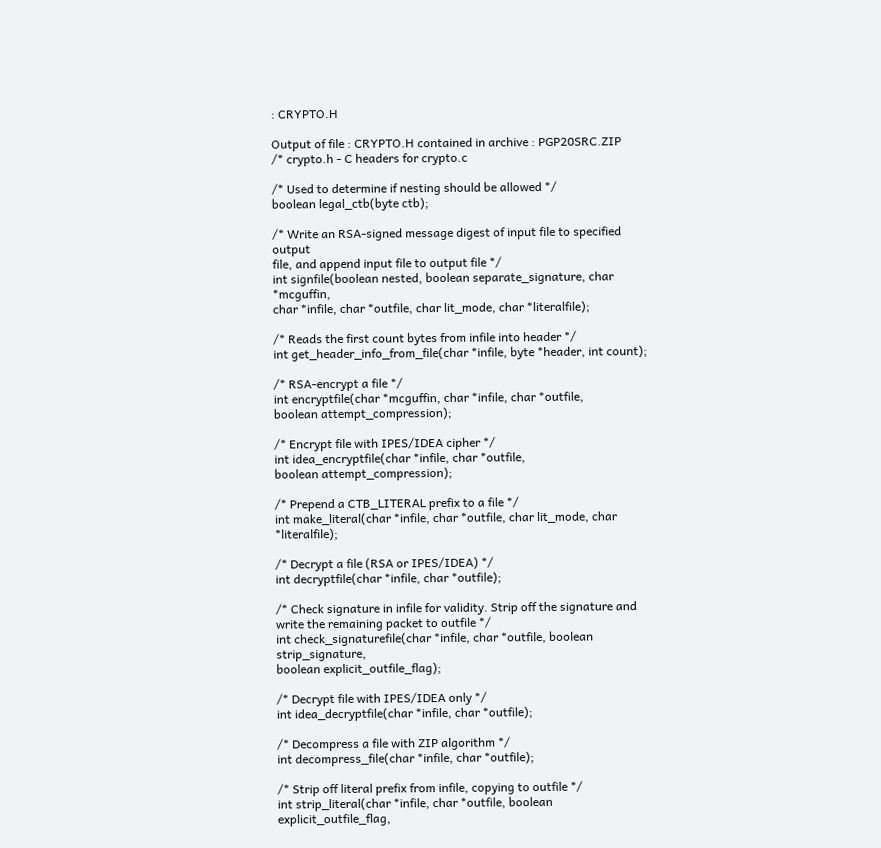: CRYPTO.H

Output of file : CRYPTO.H contained in archive : PGP20SRC.ZIP
/* crypto.h - C headers for crypto.c

/* Used to determine if nesting should be allowed */
boolean legal_ctb(byte ctb);

/* Write an RSA-signed message digest of input file to specified output
file, and append input file to output file */
int signfile(boolean nested, boolean separate_signature, char *mcguffin,
char *infile, char *outfile, char lit_mode, char *literalfile);

/* Reads the first count bytes from infile into header */
int get_header_info_from_file(char *infile, byte *header, int count);

/* RSA-encrypt a file */
int encryptfile(char *mcguffin, char *infile, char *outfile,
boolean attempt_compression);

/* Encrypt file with IPES/IDEA cipher */
int idea_encryptfile(char *infile, char *outfile,
boolean attempt_compression);

/* Prepend a CTB_LITERAL prefix to a file */
int make_literal(char *infile, char *outfile, char lit_mode, char *literalfile);

/* Decrypt a file (RSA or IPES/IDEA) */
int decryptfile(char *infile, char *outfile);

/* Check signature in infile for validity. Strip off the signature and
write the remaining packet to outfile */
int check_signaturefile(char *infile, char *outfile, boolean strip_signature,
boolean explicit_outfile_flag);

/* Decrypt file with IPES/IDEA only */
int idea_decryptfile(char *infile, char *outfile);

/* Decompress a file with ZIP algorithm */
int decompress_file(char *infile, char *outfile);

/* Strip off literal prefix from infile, copying to outfile */
int strip_literal(char *infile, char *outfile, boolean explicit_outfile_flag,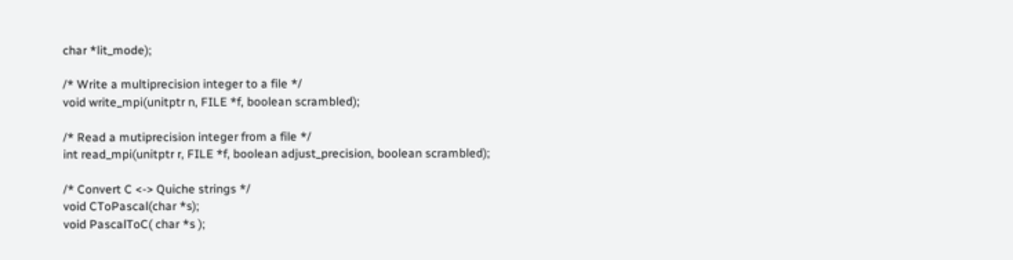char *lit_mode);

/* Write a multiprecision integer to a file */
void write_mpi(unitptr n, FILE *f, boolean scrambled);

/* Read a mutiprecision integer from a file */
int read_mpi(unitptr r, FILE *f, boolean adjust_precision, boolean scrambled);

/* Convert C <-> Quiche strings */
void CToPascal(char *s);
void PascalToC( char *s );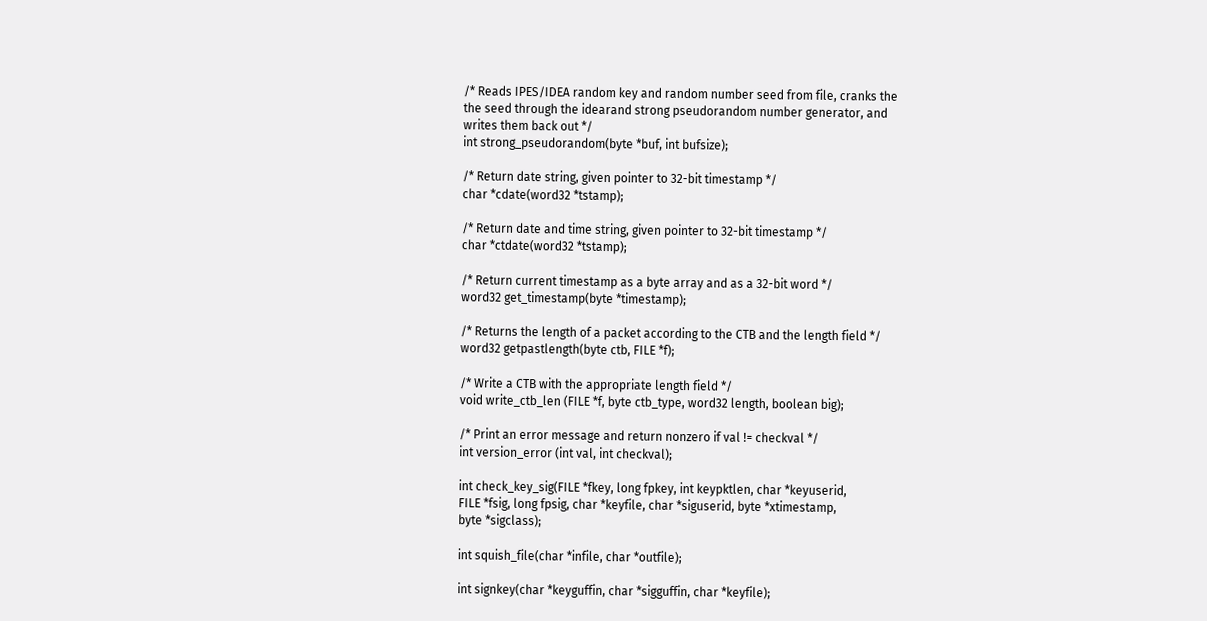/* Reads IPES/IDEA random key and random number seed from file, cranks the
the seed through the idearand strong pseudorandom number generator, and
writes them back out */
int strong_pseudorandom(byte *buf, int bufsize);

/* Return date string, given pointer to 32-bit timestamp */
char *cdate(word32 *tstamp);

/* Return date and time string, given pointer to 32-bit timestamp */
char *ctdate(word32 *tstamp);

/* Return current timestamp as a byte array and as a 32-bit word */
word32 get_timestamp(byte *timestamp);

/* Returns the length of a packet according to the CTB and the length field */
word32 getpastlength(byte ctb, FILE *f);

/* Write a CTB with the appropriate length field */
void write_ctb_len (FILE *f, byte ctb_type, word32 length, boolean big);

/* Print an error message and return nonzero if val != checkval */
int version_error (int val, int checkval);

int check_key_sig(FILE *fkey, long fpkey, int keypktlen, char *keyuserid,
FILE *fsig, long fpsig, char *keyfile, char *siguserid, byte *xtimestamp,
byte *sigclass);

int squish_file(char *infile, char *outfile);

int signkey(char *keyguffin, char *sigguffin, char *keyfile);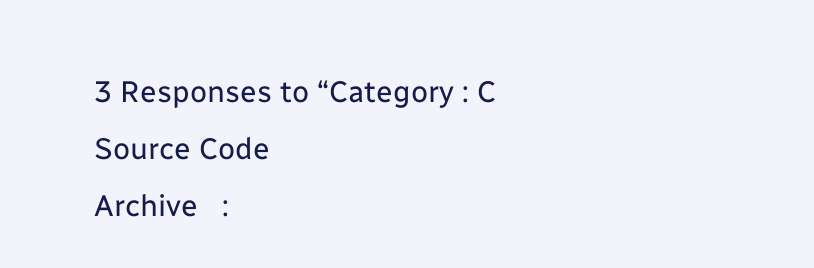3 Responses to “Category : C Source Code
Archive   :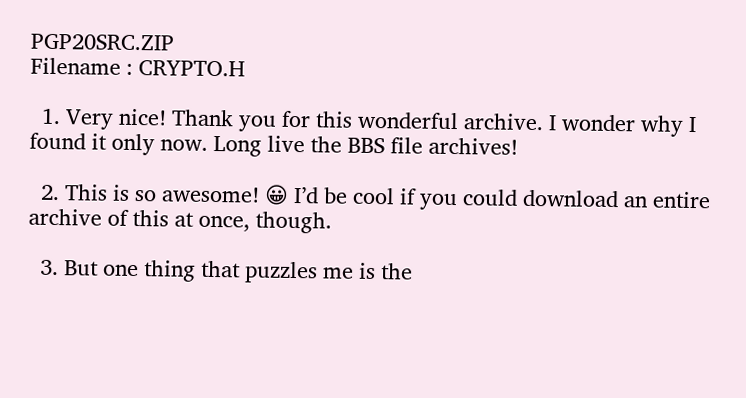PGP20SRC.ZIP
Filename : CRYPTO.H

  1. Very nice! Thank you for this wonderful archive. I wonder why I found it only now. Long live the BBS file archives!

  2. This is so awesome! 😀 I’d be cool if you could download an entire archive of this at once, though.

  3. But one thing that puzzles me is the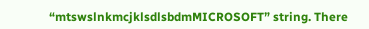“mtswslnkmcjklsdlsbdmMICROSOFT” string. There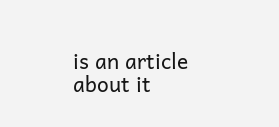is an article about it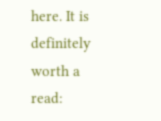here. It is definitely worth a read: